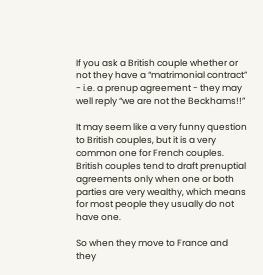If you ask a British couple whether or not they have a “matrimonial contract” - i.e. a prenup agreement - they may well reply “we are not the Beckhams!!”

It may seem like a very funny question to British couples, but it is a very common one for French couples. British couples tend to draft prenuptial agreements only when one or both parties are very wealthy, which means for most people they usually do not have one.

So when they move to France and they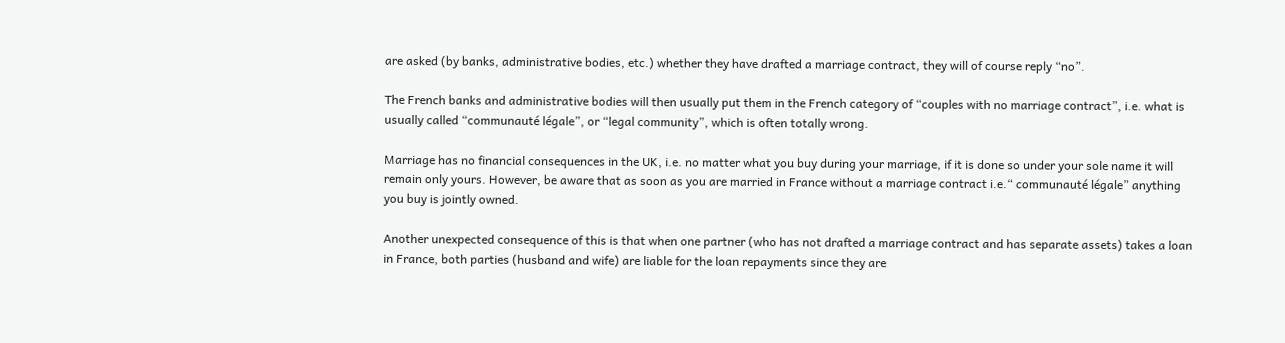are asked (by banks, administrative bodies, etc.) whether they have drafted a marriage contract, they will of course reply “no”.

The French banks and administrative bodies will then usually put them in the French category of “couples with no marriage contract”, i.e. what is usually called “communauté légale”, or “legal community”, which is often totally wrong.

Marriage has no financial consequences in the UK, i.e. no matter what you buy during your marriage, if it is done so under your sole name it will remain only yours. However, be aware that as soon as you are married in France without a marriage contract i.e.“ communauté légale” anything you buy is jointly owned.

Another unexpected consequence of this is that when one partner (who has not drafted a marriage contract and has separate assets) takes a loan in France, both parties (husband and wife) are liable for the loan repayments since they are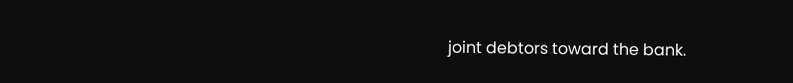joint debtors toward the bank.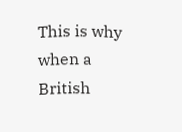This is why when a British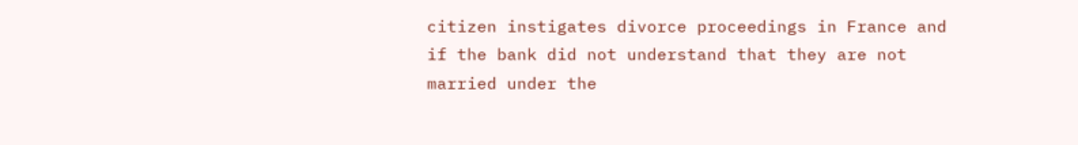citizen instigates divorce proceedings in France and if the bank did not understand that they are not married under the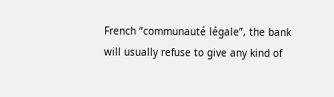French “communauté légale”, the bank will usually refuse to give any kind of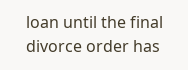loan until the final divorce order has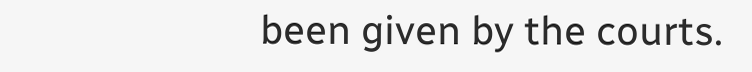been given by the courts.